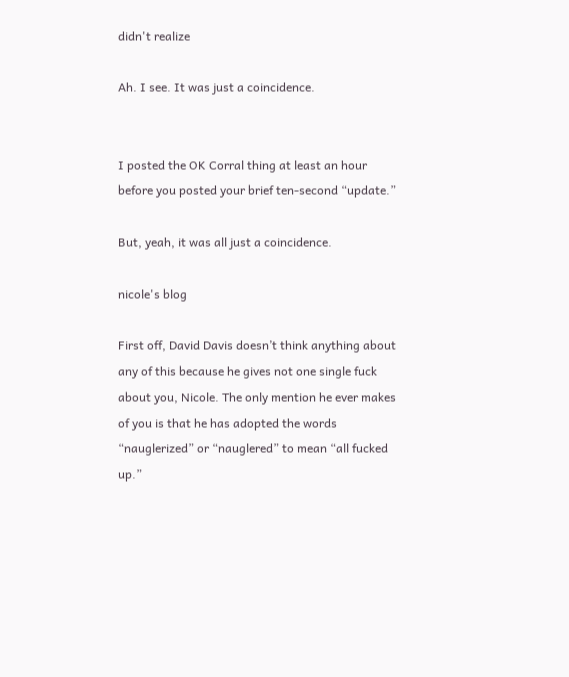didn't realize

Ah. I see. It was just a coincidence.


I posted the OK Corral thing at least an hour before you posted your brief ten-second “update.”

But, yeah, it was all just a coincidence.

nicole's blog

First off, David Davis doesn’t think anything about any of this because he gives not one single fuck about you, Nicole. The only mention he ever makes of you is that he has adopted the words “nauglerized” or “nauglered” to mean “all fucked up.”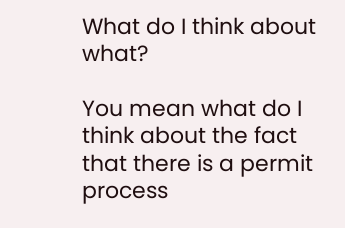What do I think about what?

You mean what do I think about the fact that there is a permit process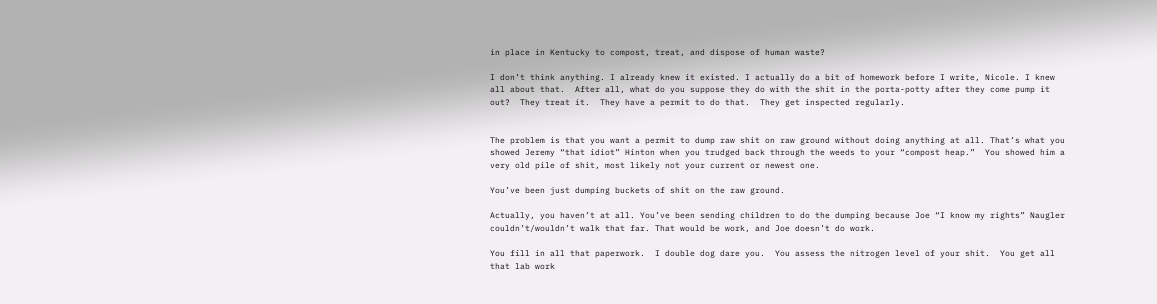in place in Kentucky to compost, treat, and dispose of human waste?

I don’t think anything. I already knew it existed. I actually do a bit of homework before I write, Nicole. I knew all about that.  After all, what do you suppose they do with the shit in the porta-potty after they come pump it out?  They treat it.  They have a permit to do that.  They get inspected regularly.


The problem is that you want a permit to dump raw shit on raw ground without doing anything at all. That’s what you showed Jeremy “that idiot” Hinton when you trudged back through the weeds to your “compost heap.”  You showed him a very old pile of shit, most likely not your current or newest one.

You’ve been just dumping buckets of shit on the raw ground.

Actually, you haven’t at all. You’ve been sending children to do the dumping because Joe “I know my rights” Naugler couldn’t/wouldn’t walk that far. That would be work, and Joe doesn’t do work.

You fill in all that paperwork.  I double dog dare you.  You assess the nitrogen level of your shit.  You get all that lab work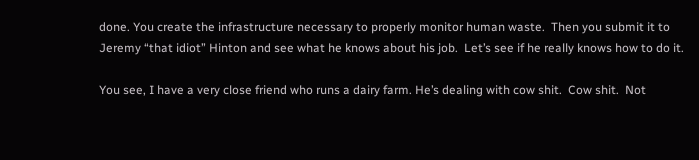done. You create the infrastructure necessary to properly monitor human waste.  Then you submit it to Jeremy “that idiot” Hinton and see what he knows about his job.  Let’s see if he really knows how to do it.

You see, I have a very close friend who runs a dairy farm. He’s dealing with cow shit.  Cow shit.  Not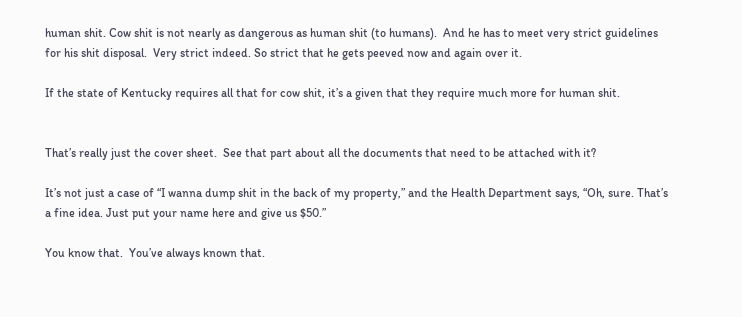human shit. Cow shit is not nearly as dangerous as human shit (to humans).  And he has to meet very strict guidelines for his shit disposal.  Very strict indeed. So strict that he gets peeved now and again over it.

If the state of Kentucky requires all that for cow shit, it’s a given that they require much more for human shit.


That’s really just the cover sheet.  See that part about all the documents that need to be attached with it?

It’s not just a case of “I wanna dump shit in the back of my property,” and the Health Department says, “Oh, sure. That’s a fine idea. Just put your name here and give us $50.”

You know that.  You’ve always known that.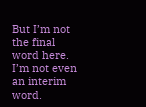But I’m not the final word here. I’m not even an interim word.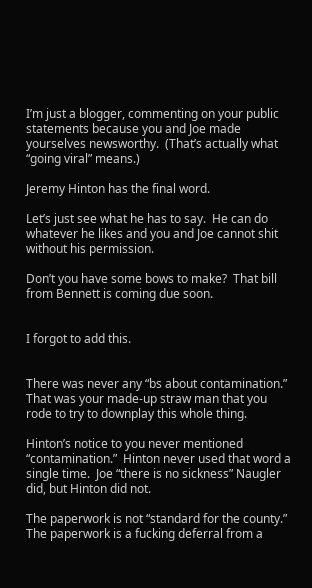I’m just a blogger, commenting on your public statements because you and Joe made yourselves newsworthy.  (That’s actually what “going viral” means.)

Jeremy Hinton has the final word.

Let’s just see what he has to say.  He can do whatever he likes and you and Joe cannot shit without his permission.

Don’t you have some bows to make?  That bill from Bennett is coming due soon.


I forgot to add this.


There was never any “bs about contamination.” That was your made-up straw man that you rode to try to downplay this whole thing.

Hinton’s notice to you never mentioned “contamination.”  Hinton never used that word a single time.  Joe “there is no sickness” Naugler did, but Hinton did not.

The paperwork is not “standard for the county.” The paperwork is a fucking deferral from a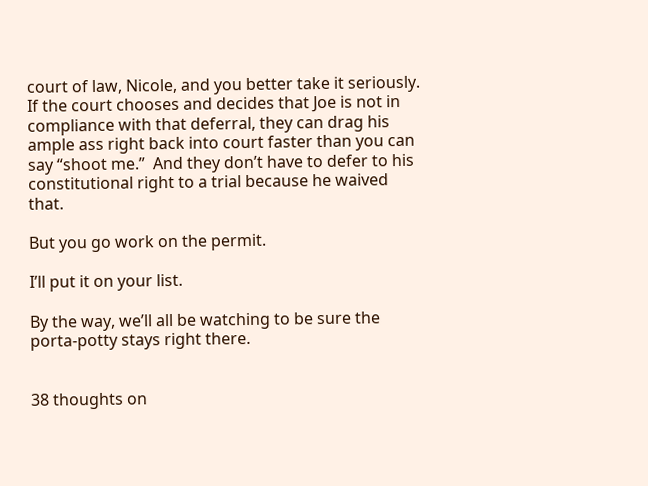court of law, Nicole, and you better take it seriously.  If the court chooses and decides that Joe is not in compliance with that deferral, they can drag his ample ass right back into court faster than you can say “shoot me.”  And they don’t have to defer to his constitutional right to a trial because he waived that.

But you go work on the permit.

I’ll put it on your list.

By the way, we’ll all be watching to be sure the porta-potty stays right there.


38 thoughts on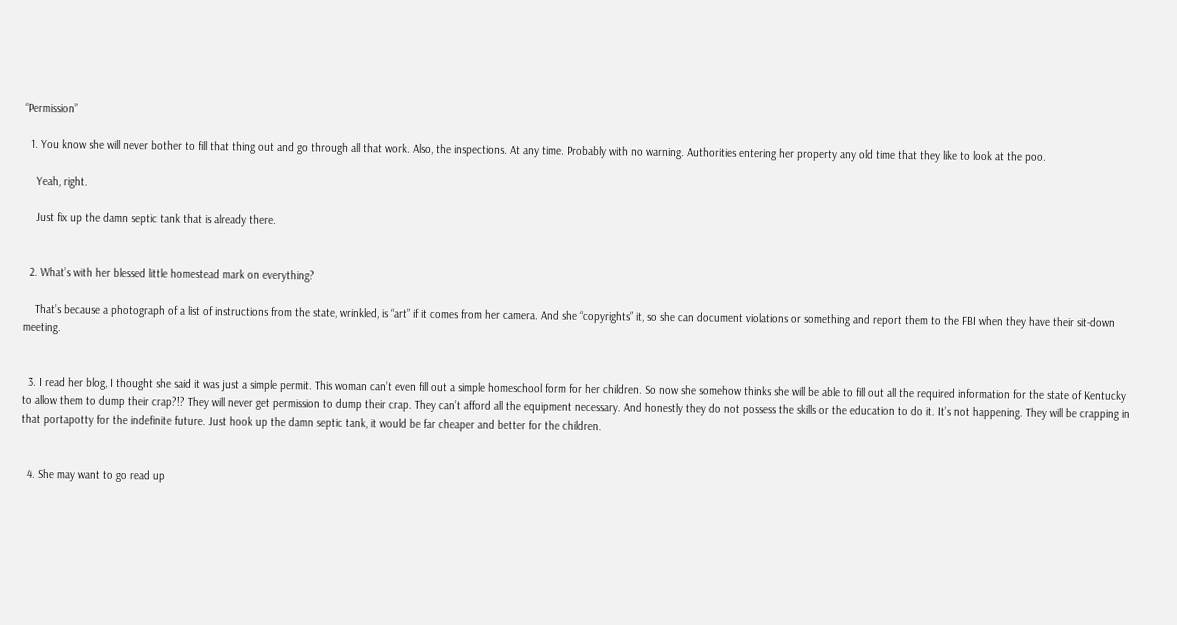“Permission”

  1. You know she will never bother to fill that thing out and go through all that work. Also, the inspections. At any time. Probably with no warning. Authorities entering her property any old time that they like to look at the poo.

    Yeah, right.

    Just fix up the damn septic tank that is already there.


  2. What’s with her blessed little homestead mark on everything?

    That’s because a photograph of a list of instructions from the state, wrinkled, is “art” if it comes from her camera. And she “copyrights” it, so she can document violations or something and report them to the FBI when they have their sit-down meeting.


  3. I read her blog, I thought she said it was just a simple permit. This woman can’t even fill out a simple homeschool form for her children. So now she somehow thinks she will be able to fill out all the required information for the state of Kentucky to allow them to dump their crap?!? They will never get permission to dump their crap. They can’t afford all the equipment necessary. And honestly they do not possess the skills or the education to do it. It’s not happening. They will be crapping in that portapotty for the indefinite future. Just hook up the damn septic tank, it would be far cheaper and better for the children.


  4. She may want to go read up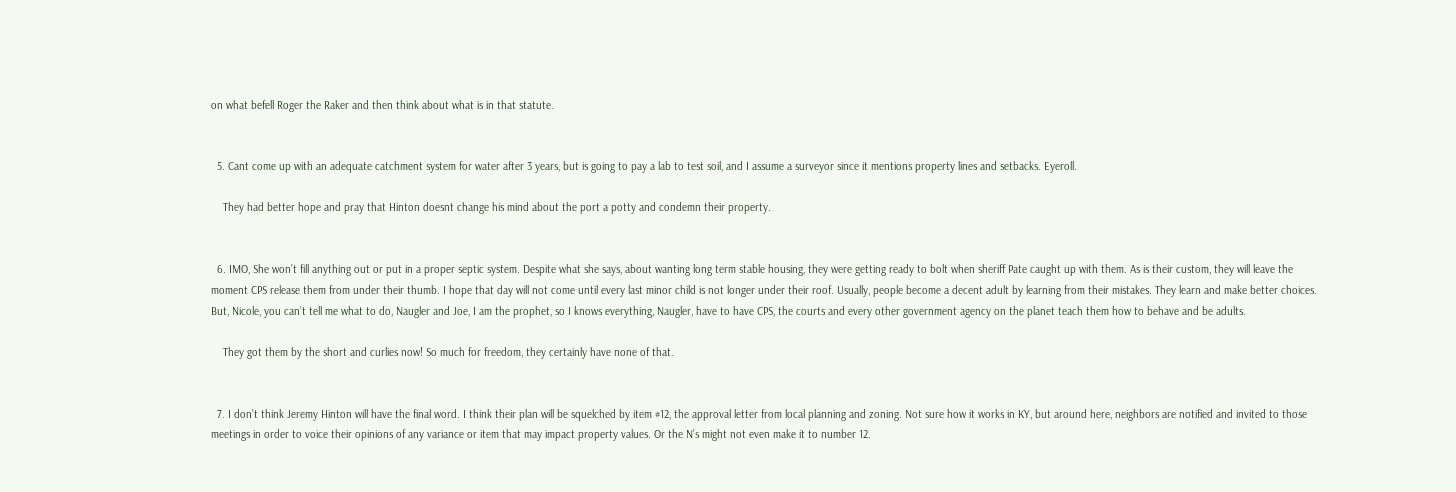on what befell Roger the Raker and then think about what is in that statute.


  5. Cant come up with an adequate catchment system for water after 3 years, but is going to pay a lab to test soil, and I assume a surveyor since it mentions property lines and setbacks. Eyeroll.

    They had better hope and pray that Hinton doesnt change his mind about the port a potty and condemn their property.


  6. IMO, She won’t fill anything out or put in a proper septic system. Despite what she says, about wanting long term stable housing, they were getting ready to bolt when sheriff Pate caught up with them. As is their custom, they will leave the moment CPS release them from under their thumb. I hope that day will not come until every last minor child is not longer under their roof. Usually, people become a decent adult by learning from their mistakes. They learn and make better choices. But, Nicole, you can’t tell me what to do, Naugler and Joe, I am the prophet, so I knows everything, Naugler, have to have CPS, the courts and every other government agency on the planet teach them how to behave and be adults.

    They got them by the short and curlies now! So much for freedom, they certainly have none of that.


  7. I don’t think Jeremy Hinton will have the final word. I think their plan will be squelched by item #12, the approval letter from local planning and zoning. Not sure how it works in KY, but around here, neighbors are notified and invited to those meetings in order to voice their opinions of any variance or item that may impact property values. Or the N’s might not even make it to number 12.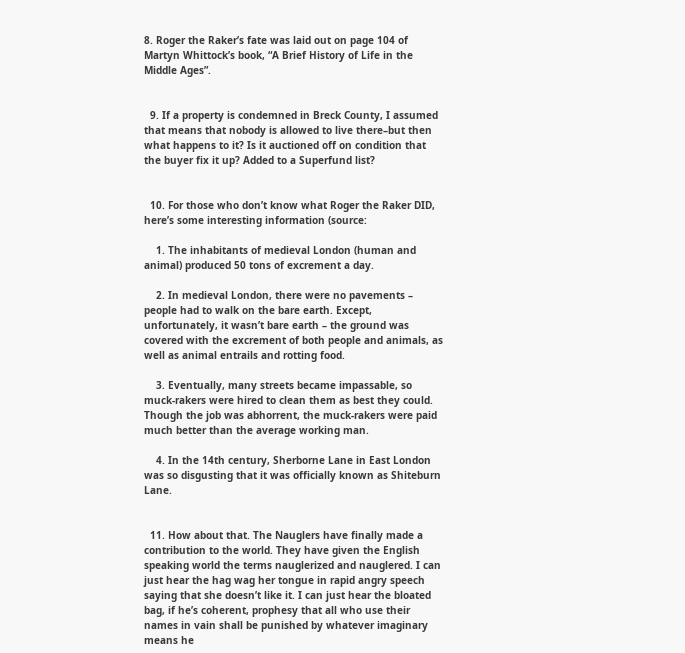8. Roger the Raker’s fate was laid out on page 104 of Martyn Whittock’s book, “A Brief History of Life in the Middle Ages”.


  9. If a property is condemned in Breck County, I assumed that means that nobody is allowed to live there–but then what happens to it? Is it auctioned off on condition that the buyer fix it up? Added to a Superfund list?


  10. For those who don’t know what Roger the Raker DID, here’s some interesting information (source:

    1. The inhabitants of medieval London (human and animal) produced 50 tons of excrement a day.

    2. In medieval London, there were no pavements – people had to walk on the bare earth. Except, unfortunately, it wasn’t bare earth – the ground was covered with the excrement of both people and animals, as well as animal entrails and rotting food.

    3. Eventually, many streets became impassable, so muck-rakers were hired to clean them as best they could. Though the job was abhorrent, the muck-rakers were paid much better than the average working man.

    4. In the 14th century, Sherborne Lane in East London was so disgusting that it was officially known as Shiteburn Lane.


  11. How about that. The Nauglers have finally made a contribution to the world. They have given the English speaking world the terms nauglerized and nauglered. I can just hear the hag wag her tongue in rapid angry speech saying that she doesn’t like it. I can just hear the bloated bag, if he’s coherent, prophesy that all who use their names in vain shall be punished by whatever imaginary means he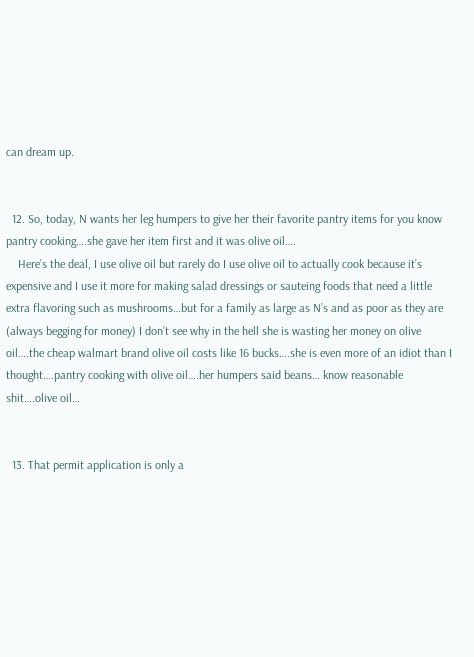can dream up.


  12. So, today, N wants her leg humpers to give her their favorite pantry items for you know pantry cooking….she gave her item first and it was olive oil….
    Here’s the deal, I use olive oil but rarely do I use olive oil to actually cook because it’s expensive and I use it more for making salad dressings or sauteing foods that need a little extra flavoring such as mushrooms…but for a family as large as N’s and as poor as they are (always begging for money) I don’t see why in the hell she is wasting her money on olive oil….the cheap walmart brand olive oil costs like 16 bucks….she is even more of an idiot than I thought….pantry cooking with olive oil….her humpers said beans… know reasonable shit….olive oil…


  13. That permit application is only a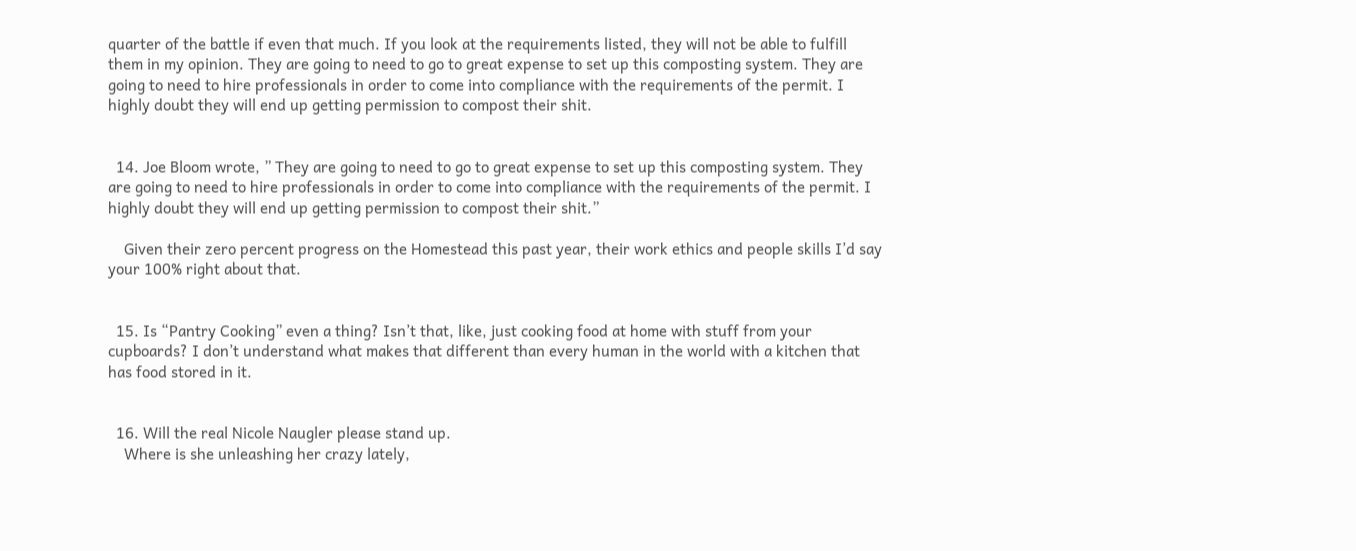quarter of the battle if even that much. If you look at the requirements listed, they will not be able to fulfill them in my opinion. They are going to need to go to great expense to set up this composting system. They are going to need to hire professionals in order to come into compliance with the requirements of the permit. I highly doubt they will end up getting permission to compost their shit.


  14. Joe Bloom wrote, ” They are going to need to go to great expense to set up this composting system. They are going to need to hire professionals in order to come into compliance with the requirements of the permit. I highly doubt they will end up getting permission to compost their shit.”

    Given their zero percent progress on the Homestead this past year, their work ethics and people skills I’d say your 100% right about that.


  15. Is “Pantry Cooking” even a thing? Isn’t that, like, just cooking food at home with stuff from your cupboards? I don’t understand what makes that different than every human in the world with a kitchen that has food stored in it.


  16. Will the real Nicole Naugler please stand up.
    Where is she unleashing her crazy lately,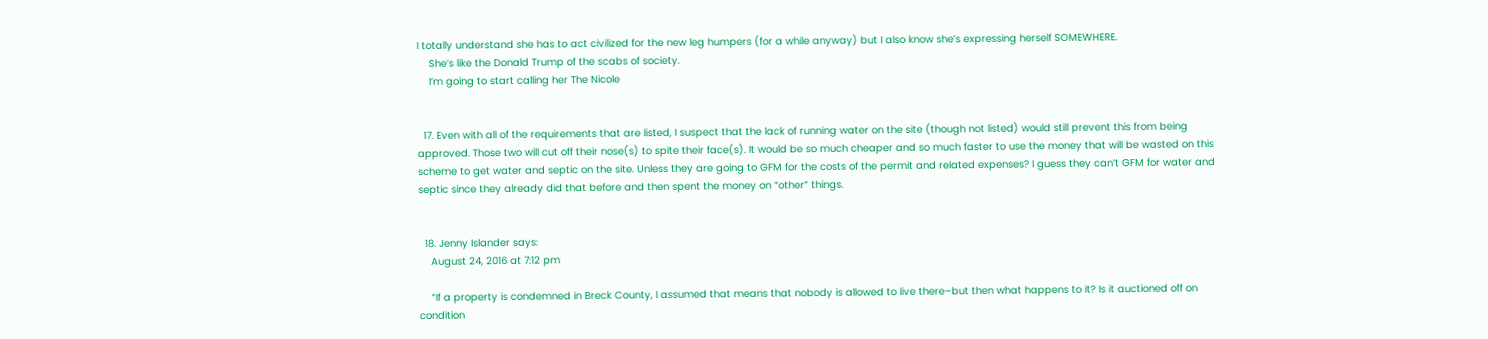I totally understand she has to act civilized for the new leg humpers (for a while anyway) but I also know she’s expressing herself SOMEWHERE.
    She’s like the Donald Trump of the scabs of society.
    I’m going to start calling her The Nicole


  17. Even with all of the requirements that are listed, I suspect that the lack of running water on the site (though not listed) would still prevent this from being approved. Those two will cut off their nose(s) to spite their face(s). It would be so much cheaper and so much faster to use the money that will be wasted on this scheme to get water and septic on the site. Unless they are going to GFM for the costs of the permit and related expenses? I guess they can’t GFM for water and septic since they already did that before and then spent the money on “other” things.


  18. Jenny Islander says:
    August 24, 2016 at 7:12 pm

    “If a property is condemned in Breck County, I assumed that means that nobody is allowed to live there–but then what happens to it? Is it auctioned off on condition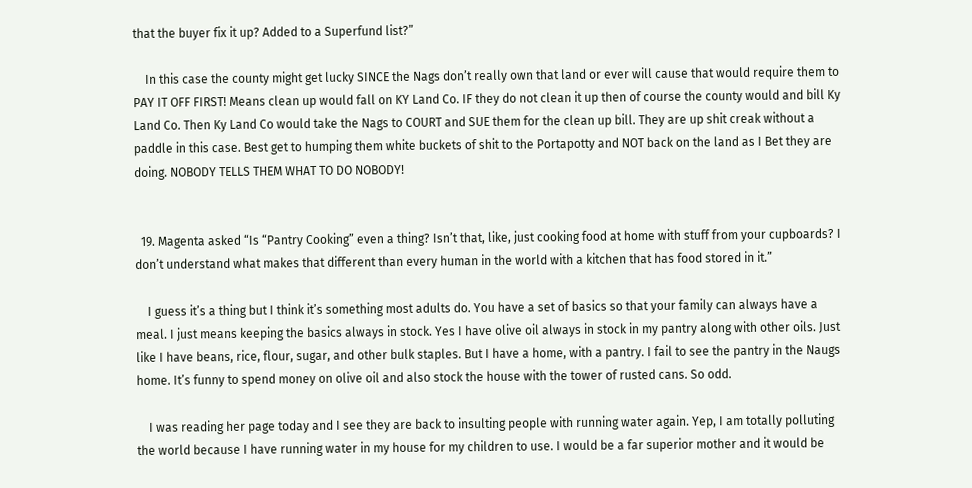that the buyer fix it up? Added to a Superfund list?”

    In this case the county might get lucky SINCE the Nags don’t really own that land or ever will cause that would require them to PAY IT OFF FIRST! Means clean up would fall on KY Land Co. IF they do not clean it up then of course the county would and bill Ky Land Co. Then Ky Land Co would take the Nags to COURT and SUE them for the clean up bill. They are up shit creak without a paddle in this case. Best get to humping them white buckets of shit to the Portapotty and NOT back on the land as I Bet they are doing. NOBODY TELLS THEM WHAT TO DO NOBODY!


  19. Magenta asked “Is “Pantry Cooking” even a thing? Isn’t that, like, just cooking food at home with stuff from your cupboards? I don’t understand what makes that different than every human in the world with a kitchen that has food stored in it.”

    I guess it’s a thing but I think it’s something most adults do. You have a set of basics so that your family can always have a meal. I just means keeping the basics always in stock. Yes I have olive oil always in stock in my pantry along with other oils. Just like I have beans, rice, flour, sugar, and other bulk staples. But I have a home, with a pantry. I fail to see the pantry in the Naugs home. It’s funny to spend money on olive oil and also stock the house with the tower of rusted cans. So odd.

    I was reading her page today and I see they are back to insulting people with running water again. Yep, I am totally polluting the world because I have running water in my house for my children to use. I would be a far superior mother and it would be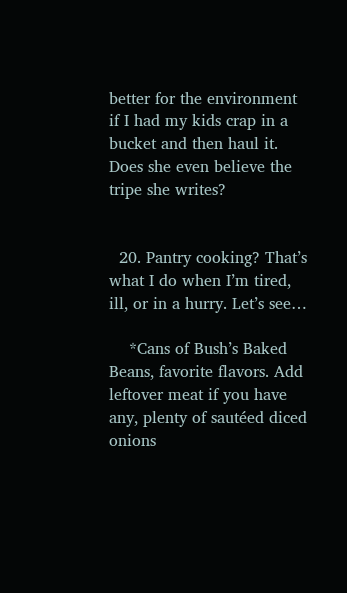better for the environment if I had my kids crap in a bucket and then haul it. Does she even believe the tripe she writes?


  20. Pantry cooking? That’s what I do when I’m tired, ill, or in a hurry. Let’s see…

    *Cans of Bush’s Baked Beans, favorite flavors. Add leftover meat if you have any, plenty of sautéed diced onions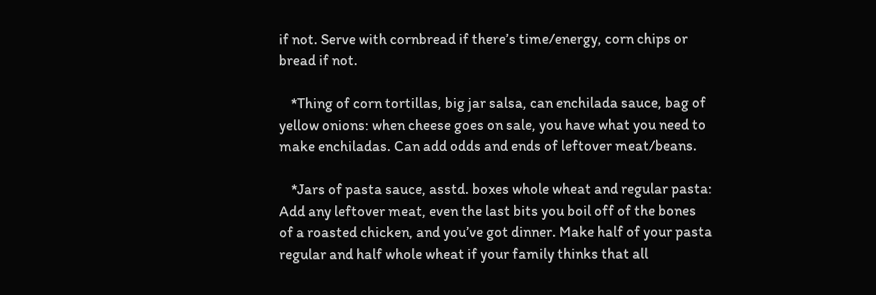if not. Serve with cornbread if there’s time/energy, corn chips or bread if not.

    *Thing of corn tortillas, big jar salsa, can enchilada sauce, bag of yellow onions: when cheese goes on sale, you have what you need to make enchiladas. Can add odds and ends of leftover meat/beans.

    *Jars of pasta sauce, asstd. boxes whole wheat and regular pasta: Add any leftover meat, even the last bits you boil off of the bones of a roasted chicken, and you’ve got dinner. Make half of your pasta regular and half whole wheat if your family thinks that all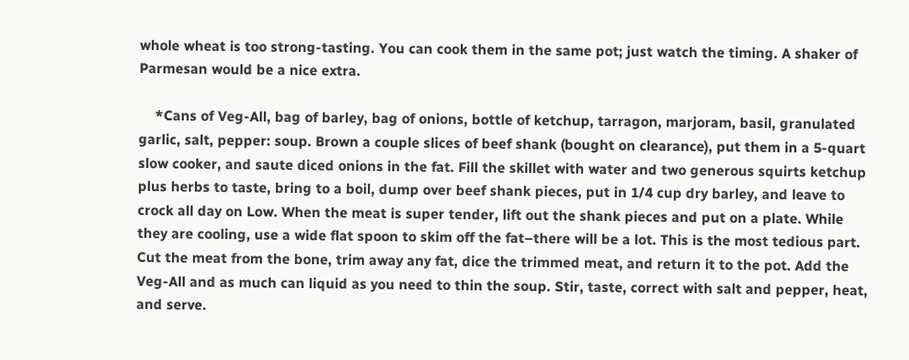whole wheat is too strong-tasting. You can cook them in the same pot; just watch the timing. A shaker of Parmesan would be a nice extra.

    *Cans of Veg-All, bag of barley, bag of onions, bottle of ketchup, tarragon, marjoram, basil, granulated garlic, salt, pepper: soup. Brown a couple slices of beef shank (bought on clearance), put them in a 5-quart slow cooker, and saute diced onions in the fat. Fill the skillet with water and two generous squirts ketchup plus herbs to taste, bring to a boil, dump over beef shank pieces, put in 1/4 cup dry barley, and leave to crock all day on Low. When the meat is super tender, lift out the shank pieces and put on a plate. While they are cooling, use a wide flat spoon to skim off the fat–there will be a lot. This is the most tedious part. Cut the meat from the bone, trim away any fat, dice the trimmed meat, and return it to the pot. Add the Veg-All and as much can liquid as you need to thin the soup. Stir, taste, correct with salt and pepper, heat, and serve.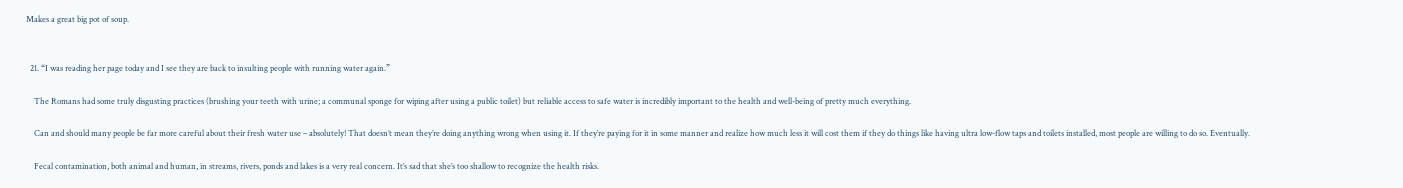Makes a great big pot of soup.


  21. “I was reading her page today and I see they are back to insulting people with running water again.”

    The Romans had some truly disgusting practices (brushing your teeth with urine; a communal sponge for wiping after using a public toilet) but reliable access to safe water is incredibly important to the health and well-being of pretty much everything.

    Can and should many people be far more careful about their fresh water use – absolutely! That doesn’t mean they’re doing anything wrong when using it. If they’re paying for it in some manner and realize how much less it will cost them if they do things like having ultra low-flow taps and toilets installed, most people are willing to do so. Eventually.

    Fecal contamination, both animal and human, in streams, rivers, ponds and lakes is a very real concern. It’s sad that she’s too shallow to recognize the health risks.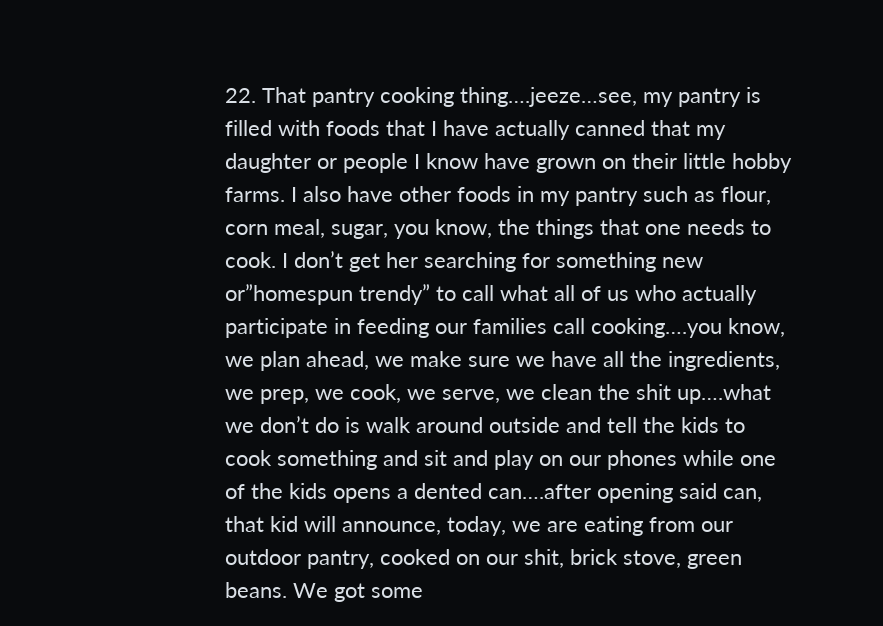22. That pantry cooking thing….jeeze…see, my pantry is filled with foods that I have actually canned that my daughter or people I know have grown on their little hobby farms. I also have other foods in my pantry such as flour, corn meal, sugar, you know, the things that one needs to cook. I don’t get her searching for something new or”homespun trendy” to call what all of us who actually participate in feeding our families call cooking….you know, we plan ahead, we make sure we have all the ingredients, we prep, we cook, we serve, we clean the shit up….what we don’t do is walk around outside and tell the kids to cook something and sit and play on our phones while one of the kids opens a dented can….after opening said can, that kid will announce, today, we are eating from our outdoor pantry, cooked on our shit, brick stove, green beans. We got some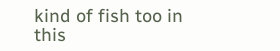kind of fish too in this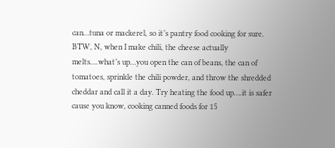can…tuna or mackerel, so it’s pantry food cooking for sure. BTW, N, when I make chili, the cheese actually melts….what’s up…you open the can of beans, the can of tomatoes, sprinkle the chili powder, and throw the shredded cheddar and call it a day. Try heating the food up….it is safer cause you know, cooking canned foods for 15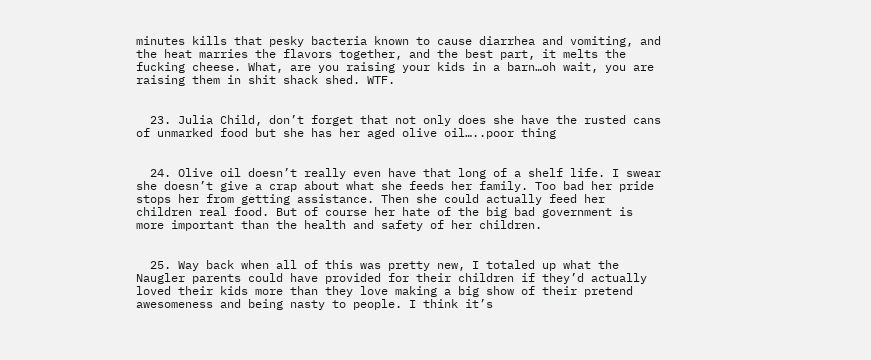minutes kills that pesky bacteria known to cause diarrhea and vomiting, and the heat marries the flavors together, and the best part, it melts the fucking cheese. What, are you raising your kids in a barn…oh wait, you are raising them in shit shack shed. WTF.


  23. Julia Child, don’t forget that not only does she have the rusted cans of unmarked food but she has her aged olive oil…..poor thing


  24. Olive oil doesn’t really even have that long of a shelf life. I swear she doesn’t give a crap about what she feeds her family. Too bad her pride stops her from getting assistance. Then she could actually feed her children real food. But of course her hate of the big bad government is more important than the health and safety of her children.


  25. Way back when all of this was pretty new, I totaled up what the Naugler parents could have provided for their children if they’d actually loved their kids more than they love making a big show of their pretend awesomeness and being nasty to people. I think it’s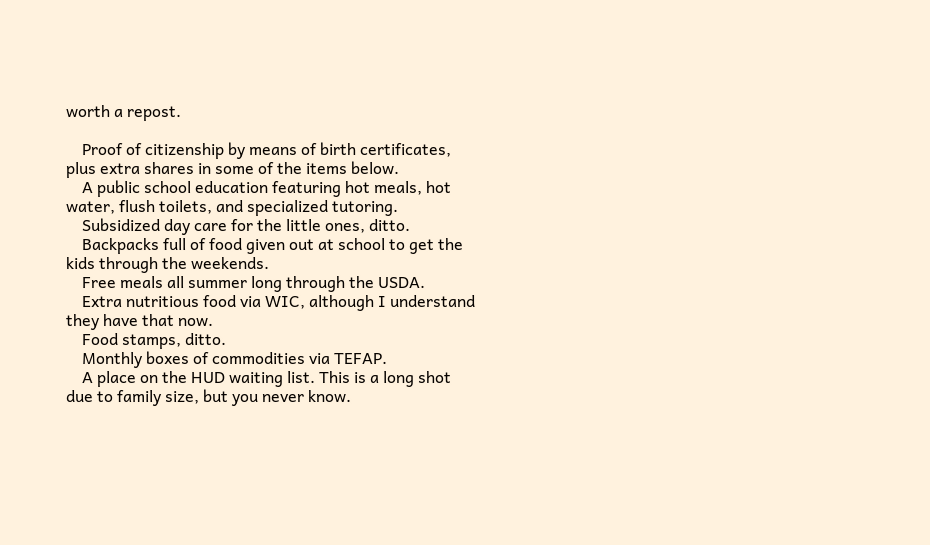worth a repost.

    Proof of citizenship by means of birth certificates, plus extra shares in some of the items below.
    A public school education featuring hot meals, hot water, flush toilets, and specialized tutoring.
    Subsidized day care for the little ones, ditto.
    Backpacks full of food given out at school to get the kids through the weekends.
    Free meals all summer long through the USDA.
    Extra nutritious food via WIC, although I understand they have that now.
    Food stamps, ditto.
    Monthly boxes of commodities via TEFAP.
    A place on the HUD waiting list. This is a long shot due to family size, but you never know.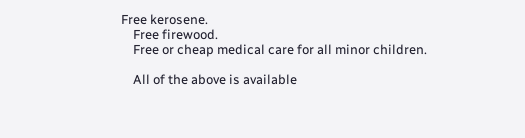Free kerosene.
    Free firewood.
    Free or cheap medical care for all minor children.

    All of the above is available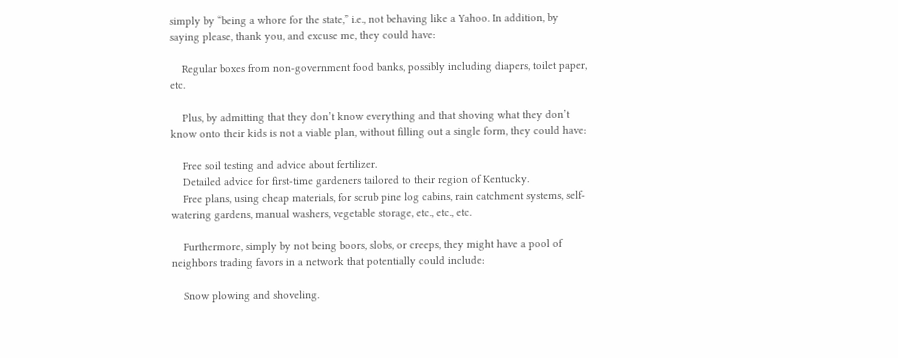simply by “being a whore for the state,” i.e., not behaving like a Yahoo. In addition, by saying please, thank you, and excuse me, they could have:

    Regular boxes from non-government food banks, possibly including diapers, toilet paper, etc.

    Plus, by admitting that they don’t know everything and that shoving what they don’t know onto their kids is not a viable plan, without filling out a single form, they could have:

    Free soil testing and advice about fertilizer.
    Detailed advice for first-time gardeners tailored to their region of Kentucky.
    Free plans, using cheap materials, for scrub pine log cabins, rain catchment systems, self-watering gardens, manual washers, vegetable storage, etc., etc., etc.

    Furthermore, simply by not being boors, slobs, or creeps, they might have a pool of neighbors trading favors in a network that potentially could include:

    Snow plowing and shoveling.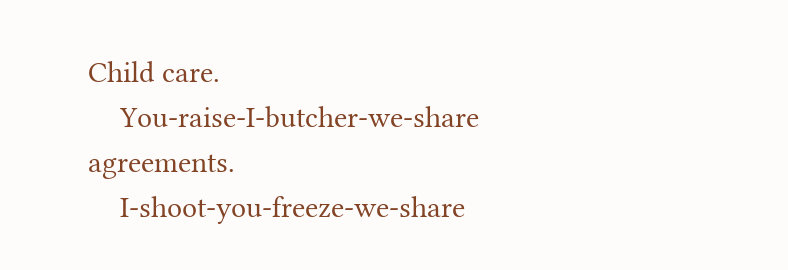Child care.
    You-raise-I-butcher-we-share agreements.
    I-shoot-you-freeze-we-share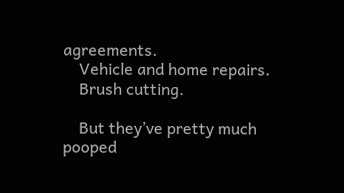agreements.
    Vehicle and home repairs.
    Brush cutting.

    But they’ve pretty much pooped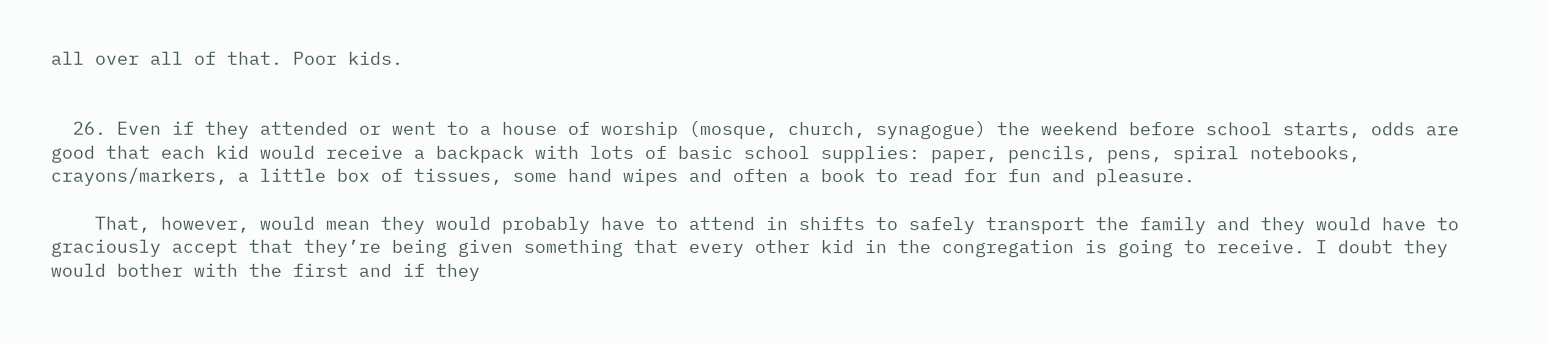all over all of that. Poor kids.


  26. Even if they attended or went to a house of worship (mosque, church, synagogue) the weekend before school starts, odds are good that each kid would receive a backpack with lots of basic school supplies: paper, pencils, pens, spiral notebooks, crayons/markers, a little box of tissues, some hand wipes and often a book to read for fun and pleasure.

    That, however, would mean they would probably have to attend in shifts to safely transport the family and they would have to graciously accept that they’re being given something that every other kid in the congregation is going to receive. I doubt they would bother with the first and if they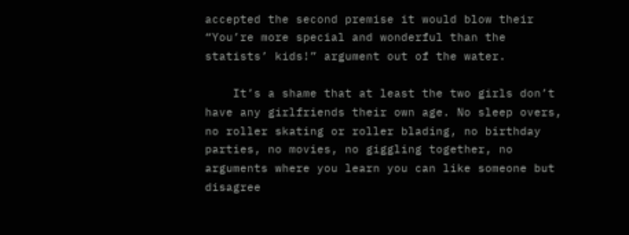accepted the second premise it would blow their “You’re more special and wonderful than the statists’ kids!” argument out of the water.

    It’s a shame that at least the two girls don’t have any girlfriends their own age. No sleep overs, no roller skating or roller blading, no birthday parties, no movies, no giggling together, no arguments where you learn you can like someone but disagree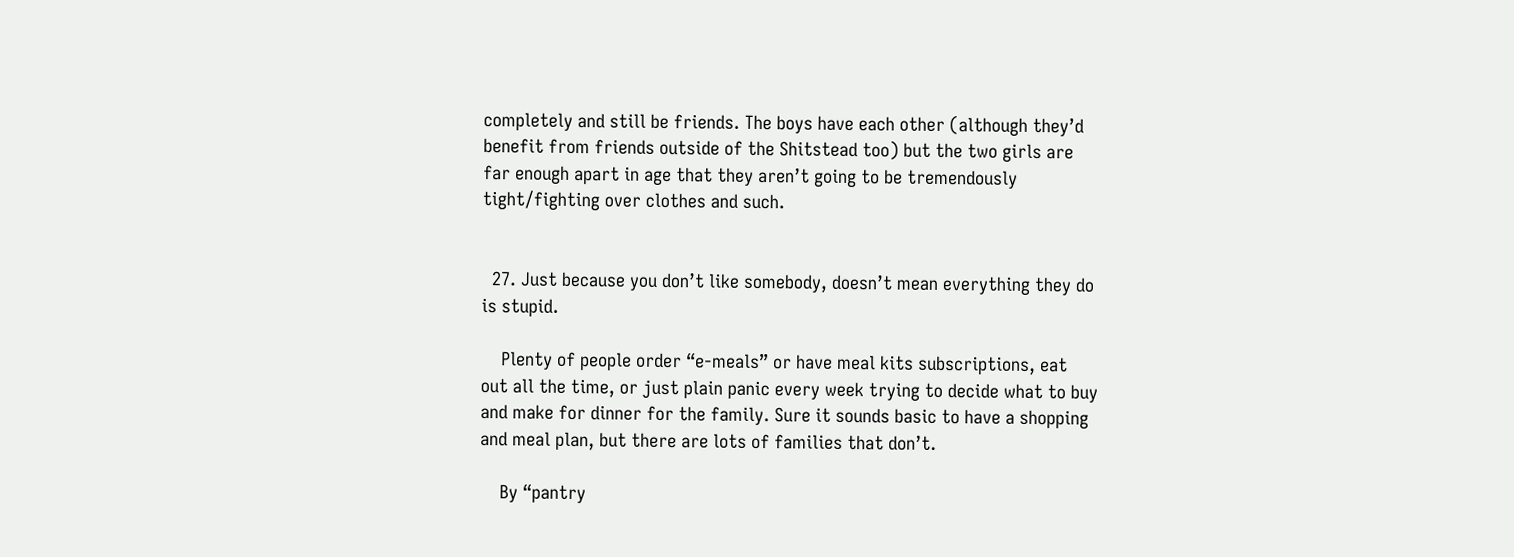completely and still be friends. The boys have each other (although they’d benefit from friends outside of the Shitstead too) but the two girls are far enough apart in age that they aren’t going to be tremendously tight/fighting over clothes and such.


  27. Just because you don’t like somebody, doesn’t mean everything they do is stupid.

    Plenty of people order “e-meals” or have meal kits subscriptions, eat out all the time, or just plain panic every week trying to decide what to buy and make for dinner for the family. Sure it sounds basic to have a shopping and meal plan, but there are lots of families that don’t.

    By “pantry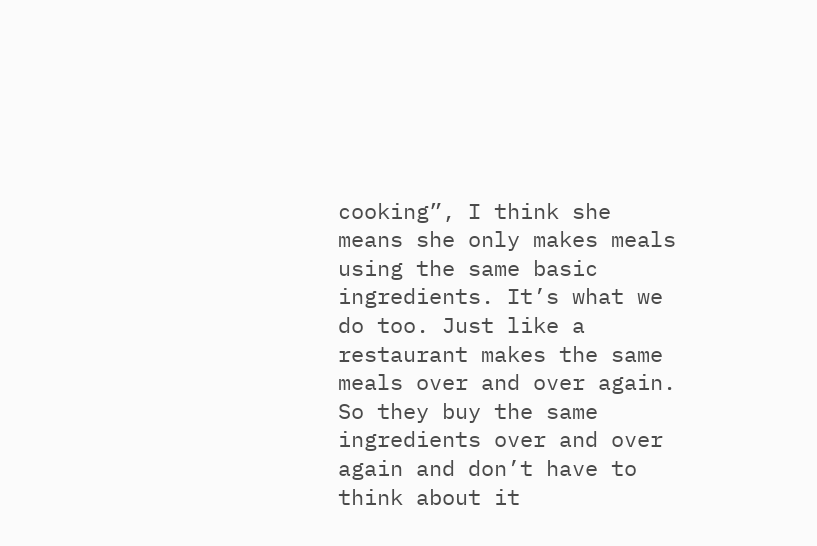cooking”, I think she means she only makes meals using the same basic ingredients. It’s what we do too. Just like a restaurant makes the same meals over and over again. So they buy the same ingredients over and over again and don’t have to think about it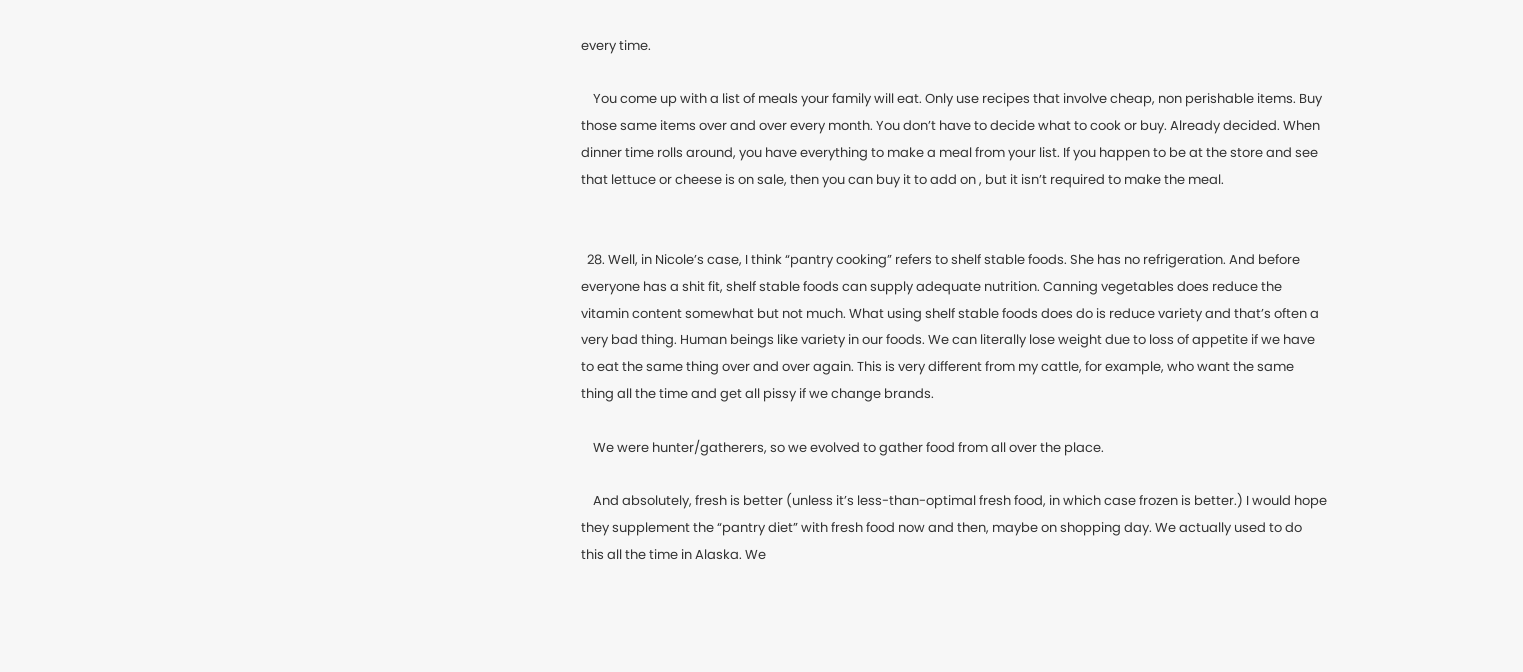every time.

    You come up with a list of meals your family will eat. Only use recipes that involve cheap, non perishable items. Buy those same items over and over every month. You don’t have to decide what to cook or buy. Already decided. When dinner time rolls around, you have everything to make a meal from your list. If you happen to be at the store and see that lettuce or cheese is on sale, then you can buy it to add on , but it isn’t required to make the meal.


  28. Well, in Nicole’s case, I think “pantry cooking” refers to shelf stable foods. She has no refrigeration. And before everyone has a shit fit, shelf stable foods can supply adequate nutrition. Canning vegetables does reduce the vitamin content somewhat but not much. What using shelf stable foods does do is reduce variety and that’s often a very bad thing. Human beings like variety in our foods. We can literally lose weight due to loss of appetite if we have to eat the same thing over and over again. This is very different from my cattle, for example, who want the same thing all the time and get all pissy if we change brands.

    We were hunter/gatherers, so we evolved to gather food from all over the place.

    And absolutely, fresh is better (unless it’s less-than-optimal fresh food, in which case frozen is better.) I would hope they supplement the “pantry diet” with fresh food now and then, maybe on shopping day. We actually used to do this all the time in Alaska. We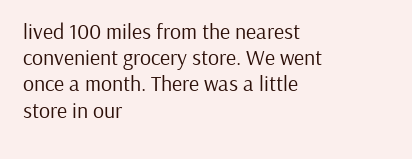lived 100 miles from the nearest convenient grocery store. We went once a month. There was a little store in our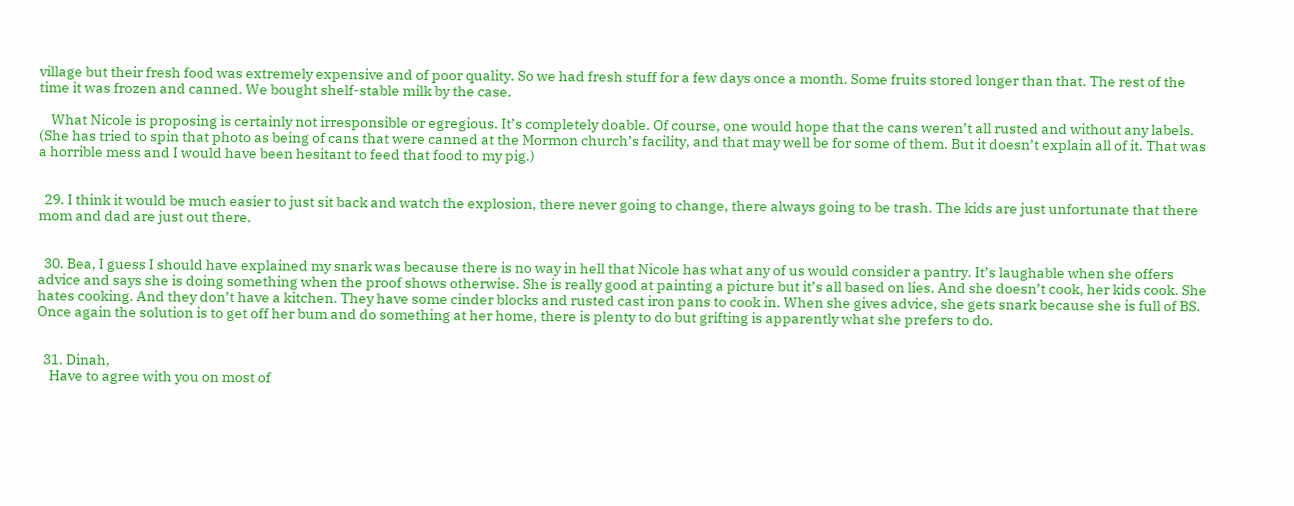village but their fresh food was extremely expensive and of poor quality. So we had fresh stuff for a few days once a month. Some fruits stored longer than that. The rest of the time it was frozen and canned. We bought shelf-stable milk by the case.

    What Nicole is proposing is certainly not irresponsible or egregious. It’s completely doable. Of course, one would hope that the cans weren’t all rusted and without any labels. (She has tried to spin that photo as being of cans that were canned at the Mormon church’s facility, and that may well be for some of them. But it doesn’t explain all of it. That was a horrible mess and I would have been hesitant to feed that food to my pig.)


  29. I think it would be much easier to just sit back and watch the explosion, there never going to change, there always going to be trash. The kids are just unfortunate that there mom and dad are just out there.


  30. Bea, I guess I should have explained my snark was because there is no way in hell that Nicole has what any of us would consider a pantry. It’s laughable when she offers advice and says she is doing something when the proof shows otherwise. She is really good at painting a picture but it’s all based on lies. And she doesn’t cook, her kids cook. She hates cooking. And they don’t have a kitchen. They have some cinder blocks and rusted cast iron pans to cook in. When she gives advice, she gets snark because she is full of BS. Once again the solution is to get off her bum and do something at her home, there is plenty to do but grifting is apparently what she prefers to do.


  31. Dinah,
    Have to agree with you on most of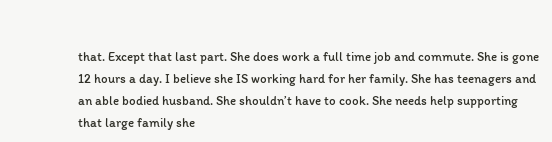that. Except that last part. She does work a full time job and commute. She is gone 12 hours a day. I believe she IS working hard for her family. She has teenagers and an able bodied husband. She shouldn’t have to cook. She needs help supporting that large family she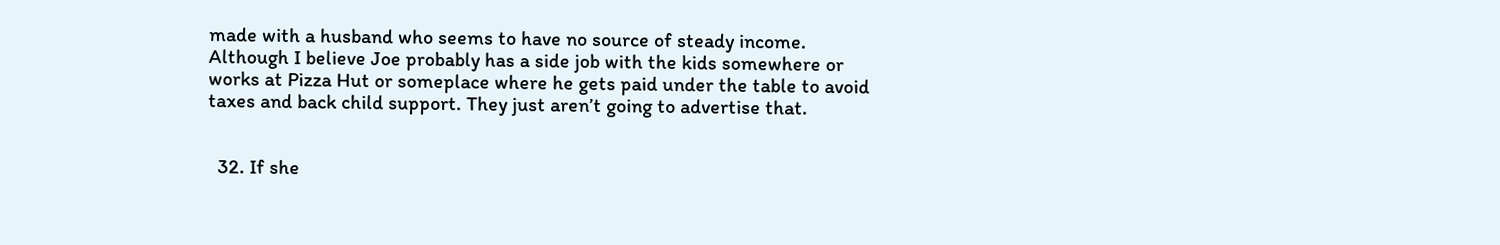made with a husband who seems to have no source of steady income. Although I believe Joe probably has a side job with the kids somewhere or works at Pizza Hut or someplace where he gets paid under the table to avoid taxes and back child support. They just aren’t going to advertise that.


  32. If she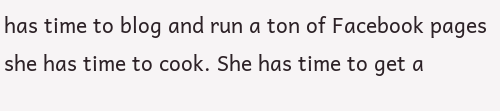has time to blog and run a ton of Facebook pages she has time to cook. She has time to get a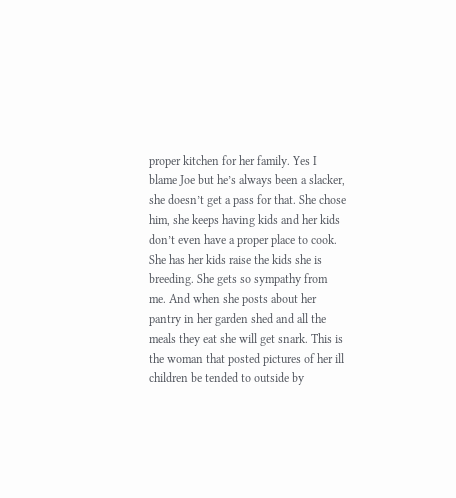proper kitchen for her family. Yes I blame Joe but he’s always been a slacker, she doesn’t get a pass for that. She chose him, she keeps having kids and her kids don’t even have a proper place to cook. She has her kids raise the kids she is breeding. She gets so sympathy from me. And when she posts about her pantry in her garden shed and all the meals they eat she will get snark. This is the woman that posted pictures of her ill children be tended to outside by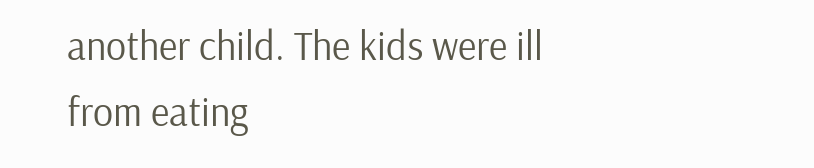another child. The kids were ill from eating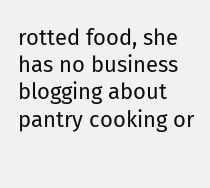rotted food, she has no business blogging about pantry cooking or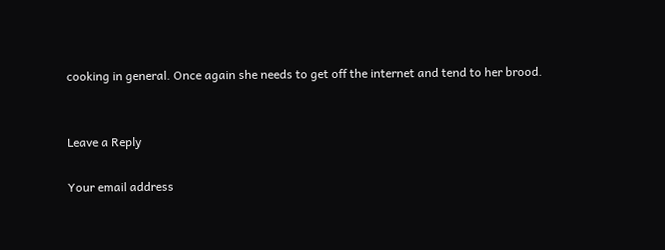cooking in general. Once again she needs to get off the internet and tend to her brood.


Leave a Reply

Your email address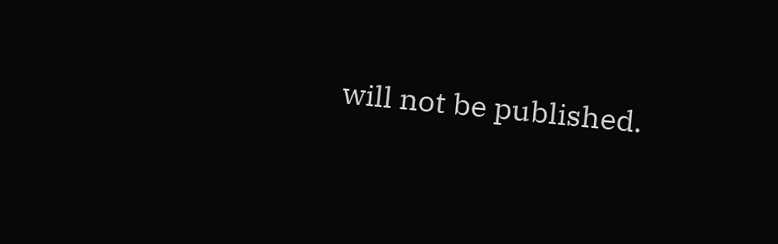will not be published.